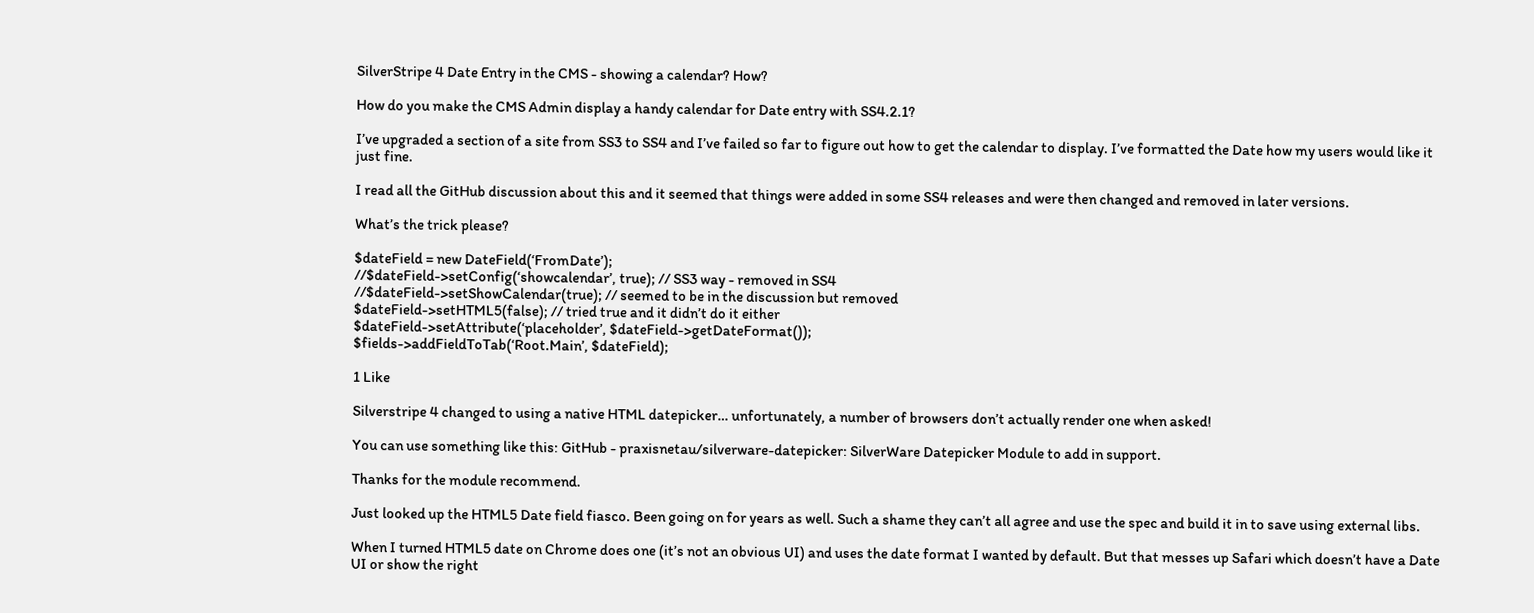SilverStripe 4 Date Entry in the CMS - showing a calendar? How?

How do you make the CMS Admin display a handy calendar for Date entry with SS4.2.1?

I’ve upgraded a section of a site from SS3 to SS4 and I’ve failed so far to figure out how to get the calendar to display. I’ve formatted the Date how my users would like it just fine.

I read all the GitHub discussion about this and it seemed that things were added in some SS4 releases and were then changed and removed in later versions.

What’s the trick please?

$dateField = new DateField(‘FromDate’);
//$dateField->setConfig(‘showcalendar’, true); // SS3 way - removed in SS4
//$dateField->setShowCalendar(true); // seemed to be in the discussion but removed
$dateField->setHTML5(false); // tried true and it didn’t do it either
$dateField->setAttribute(‘placeholder’, $dateField->getDateFormat());
$fields->addFieldToTab(‘Root.Main’, $dateField);

1 Like

Silverstripe 4 changed to using a native HTML datepicker… unfortunately, a number of browsers don’t actually render one when asked!

You can use something like this: GitHub - praxisnetau/silverware-datepicker: SilverWare Datepicker Module to add in support.

Thanks for the module recommend.

Just looked up the HTML5 Date field fiasco. Been going on for years as well. Such a shame they can’t all agree and use the spec and build it in to save using external libs.

When I turned HTML5 date on Chrome does one (it’s not an obvious UI) and uses the date format I wanted by default. But that messes up Safari which doesn’t have a Date UI or show the right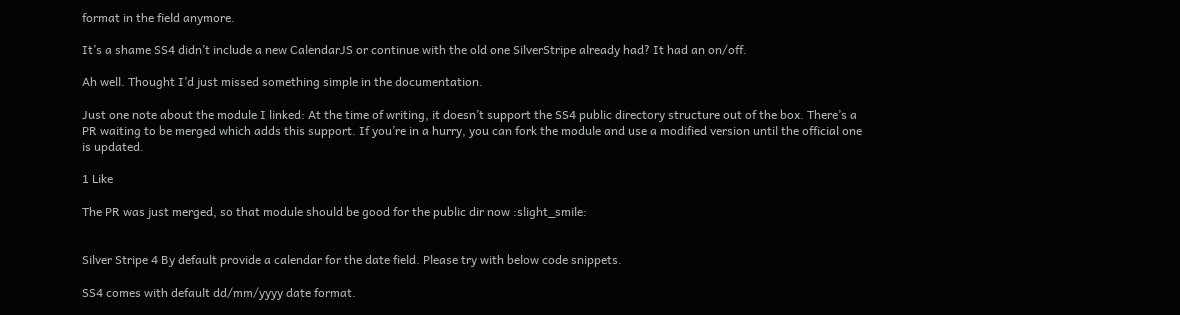format in the field anymore.

It’s a shame SS4 didn’t include a new CalendarJS or continue with the old one SilverStripe already had? It had an on/off.

Ah well. Thought I’d just missed something simple in the documentation.

Just one note about the module I linked: At the time of writing, it doesn’t support the SS4 public directory structure out of the box. There’s a PR waiting to be merged which adds this support. If you’re in a hurry, you can fork the module and use a modified version until the official one is updated.

1 Like

The PR was just merged, so that module should be good for the public dir now :slight_smile:


Silver Stripe 4 By default provide a calendar for the date field. Please try with below code snippets.

SS4 comes with default dd/mm/yyyy date format.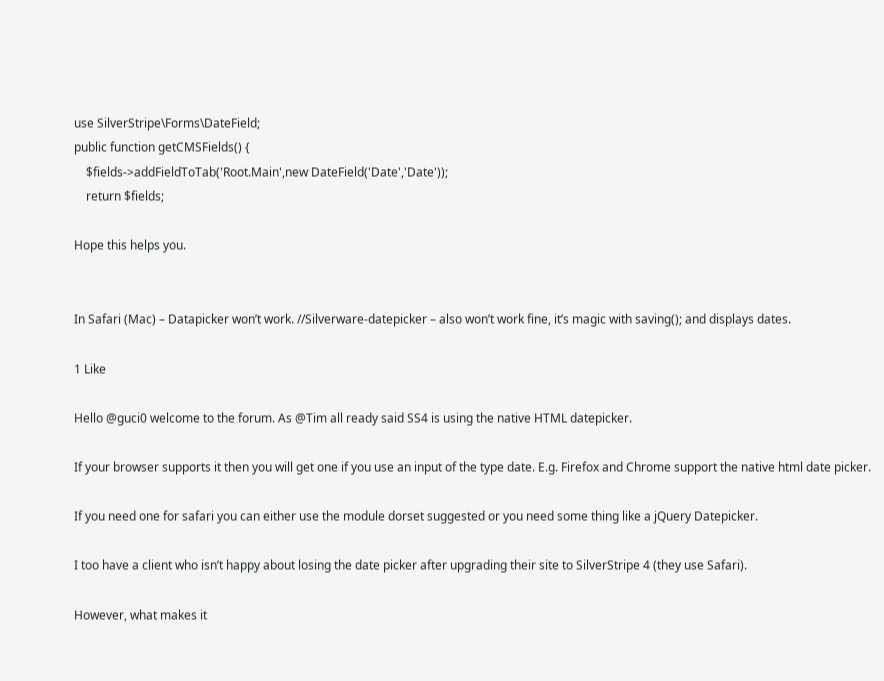use SilverStripe\Forms\DateField;
public function getCMSFields() {
    $fields->addFieldToTab('Root.Main',new DateField('Date','Date'));
    return $fields;

Hope this helps you.


In Safari (Mac) – Datapicker won’t work. //Silverware-datepicker – also won’t work fine, it’s magic with saving(); and displays dates.

1 Like

Hello @guci0 welcome to the forum. As @Tim all ready said SS4 is using the native HTML datepicker.

If your browser supports it then you will get one if you use an input of the type date. E.g. Firefox and Chrome support the native html date picker.

If you need one for safari you can either use the module dorset suggested or you need some thing like a jQuery Datepicker.

I too have a client who isn’t happy about losing the date picker after upgrading their site to SilverStripe 4 (they use Safari).

However, what makes it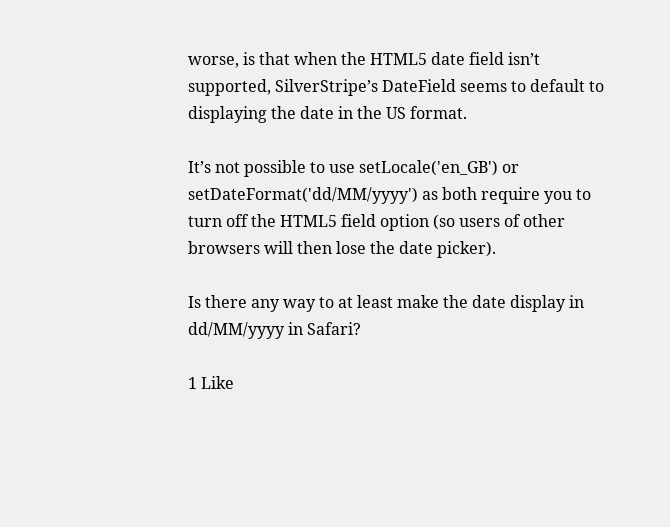worse, is that when the HTML5 date field isn’t supported, SilverStripe’s DateField seems to default to displaying the date in the US format.

It’s not possible to use setLocale('en_GB') or setDateFormat('dd/MM/yyyy') as both require you to turn off the HTML5 field option (so users of other browsers will then lose the date picker).

Is there any way to at least make the date display in dd/MM/yyyy in Safari?

1 Like